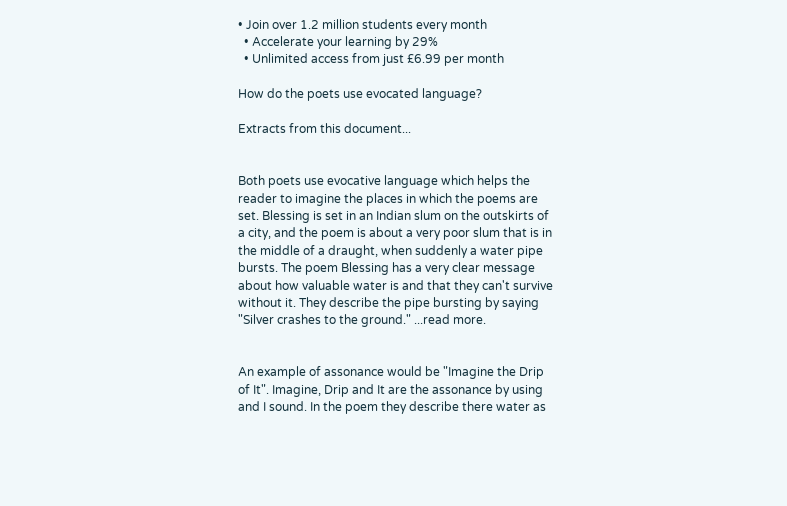• Join over 1.2 million students every month
  • Accelerate your learning by 29%
  • Unlimited access from just £6.99 per month

How do the poets use evocated language?

Extracts from this document...


Both poets use evocative language which helps the reader to imagine the places in which the poems are set. Blessing is set in an Indian slum on the outskirts of a city, and the poem is about a very poor slum that is in the middle of a draught, when suddenly a water pipe bursts. The poem Blessing has a very clear message about how valuable water is and that they can't survive without it. They describe the pipe bursting by saying "Silver crashes to the ground." ...read more.


An example of assonance would be "Imagine the Drip of It". Imagine, Drip and It are the assonance by using and I sound. In the poem they describe there water as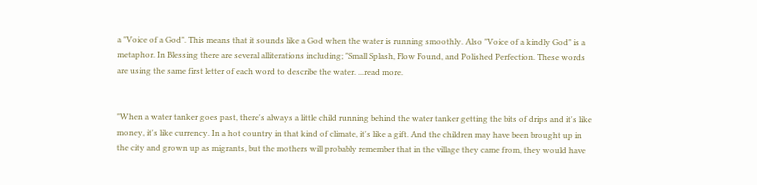a "Voice of a God". This means that it sounds like a God when the water is running smoothly. Also "Voice of a kindly God" is a metaphor. In Blessing there are several alliterations including; "Small Splash, Flow Found, and Polished Perfection. These words are using the same first letter of each word to describe the water. ...read more.


"When a water tanker goes past, there's always a little child running behind the water tanker getting the bits of drips and it's like money, it's like currency. In a hot country in that kind of climate, it's like a gift. And the children may have been brought up in the city and grown up as migrants, but the mothers will probably remember that in the village they came from, they would have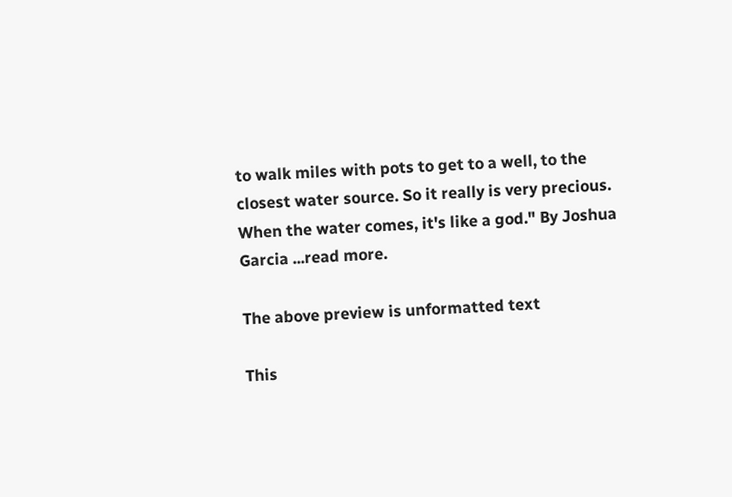to walk miles with pots to get to a well, to the closest water source. So it really is very precious. When the water comes, it's like a god." By Joshua Garcia ...read more.

The above preview is unformatted text

This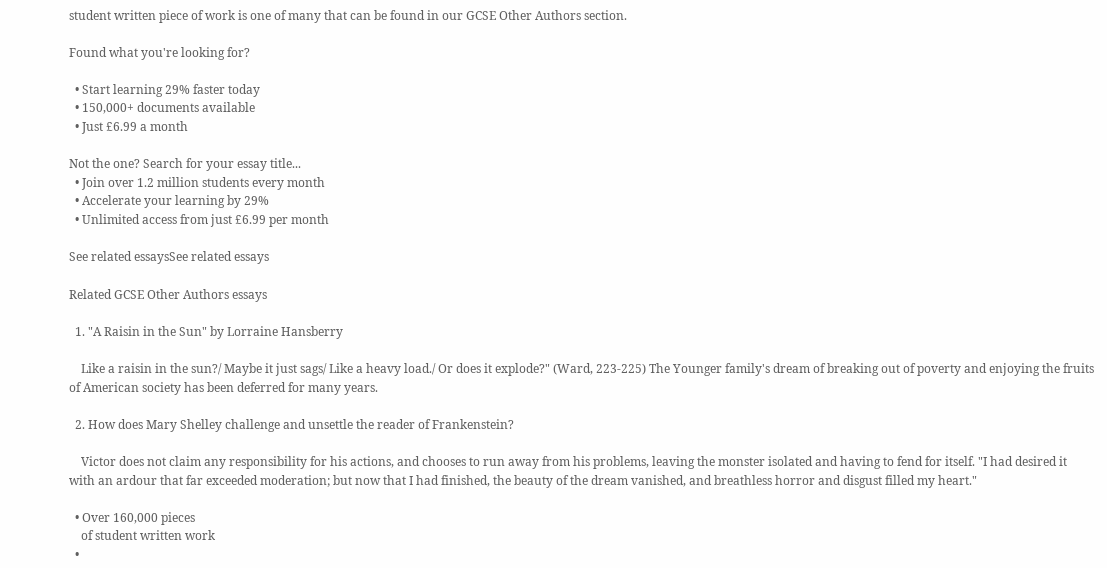student written piece of work is one of many that can be found in our GCSE Other Authors section.

Found what you're looking for?

  • Start learning 29% faster today
  • 150,000+ documents available
  • Just £6.99 a month

Not the one? Search for your essay title...
  • Join over 1.2 million students every month
  • Accelerate your learning by 29%
  • Unlimited access from just £6.99 per month

See related essaysSee related essays

Related GCSE Other Authors essays

  1. "A Raisin in the Sun" by Lorraine Hansberry

    Like a raisin in the sun?/ Maybe it just sags/ Like a heavy load./ Or does it explode?" (Ward, 223-225) The Younger family's dream of breaking out of poverty and enjoying the fruits of American society has been deferred for many years.

  2. How does Mary Shelley challenge and unsettle the reader of Frankenstein?

    Victor does not claim any responsibility for his actions, and chooses to run away from his problems, leaving the monster isolated and having to fend for itself. "I had desired it with an ardour that far exceeded moderation; but now that I had finished, the beauty of the dream vanished, and breathless horror and disgust filled my heart."

  • Over 160,000 pieces
    of student written work
  •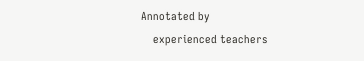Annotated by
    experienced teachers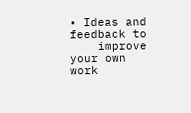• Ideas and feedback to
    improve your own work